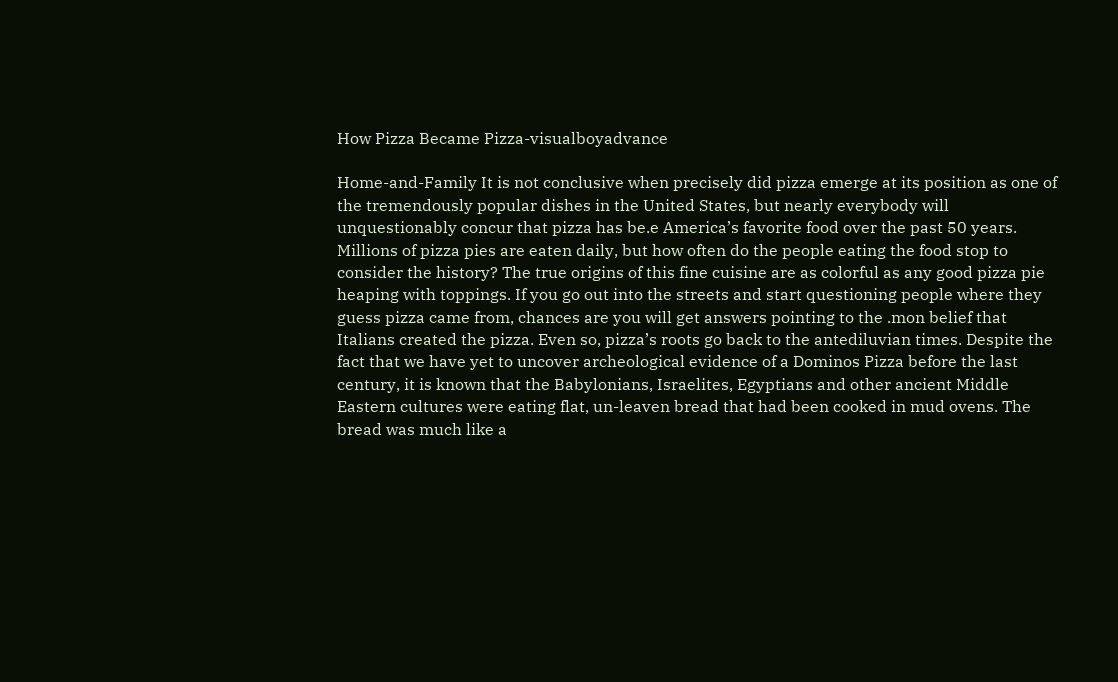How Pizza Became Pizza-visualboyadvance

Home-and-Family It is not conclusive when precisely did pizza emerge at its position as one of the tremendously popular dishes in the United States, but nearly everybody will unquestionably concur that pizza has be.e America’s favorite food over the past 50 years. Millions of pizza pies are eaten daily, but how often do the people eating the food stop to consider the history? The true origins of this fine cuisine are as colorful as any good pizza pie heaping with toppings. If you go out into the streets and start questioning people where they guess pizza came from, chances are you will get answers pointing to the .mon belief that Italians created the pizza. Even so, pizza’s roots go back to the antediluvian times. Despite the fact that we have yet to uncover archeological evidence of a Dominos Pizza before the last century, it is known that the Babylonians, Israelites, Egyptians and other ancient Middle Eastern cultures were eating flat, un-leaven bread that had been cooked in mud ovens. The bread was much like a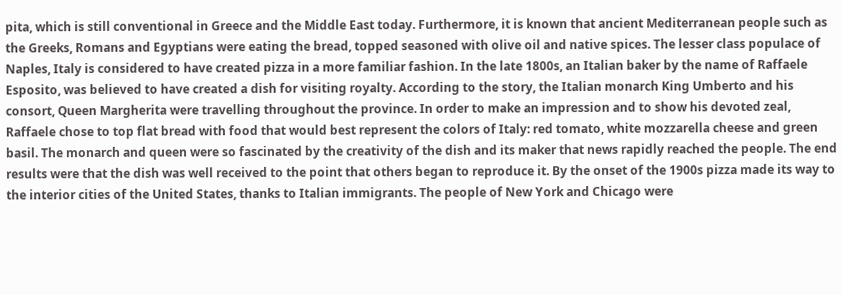pita, which is still conventional in Greece and the Middle East today. Furthermore, it is known that ancient Mediterranean people such as the Greeks, Romans and Egyptians were eating the bread, topped seasoned with olive oil and native spices. The lesser class populace of Naples, Italy is considered to have created pizza in a more familiar fashion. In the late 1800s, an Italian baker by the name of Raffaele Esposito, was believed to have created a dish for visiting royalty. According to the story, the Italian monarch King Umberto and his consort, Queen Margherita were travelling throughout the province. In order to make an impression and to show his devoted zeal, Raffaele chose to top flat bread with food that would best represent the colors of Italy: red tomato, white mozzarella cheese and green basil. The monarch and queen were so fascinated by the creativity of the dish and its maker that news rapidly reached the people. The end results were that the dish was well received to the point that others began to reproduce it. By the onset of the 1900s pizza made its way to the interior cities of the United States, thanks to Italian immigrants. The people of New York and Chicago were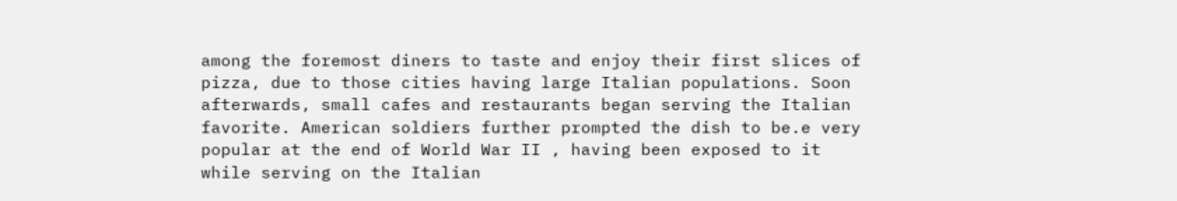among the foremost diners to taste and enjoy their first slices of pizza, due to those cities having large Italian populations. Soon afterwards, small cafes and restaurants began serving the Italian favorite. American soldiers further prompted the dish to be.e very popular at the end of World War II , having been exposed to it while serving on the Italian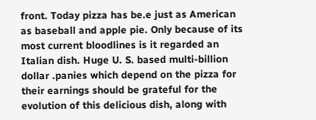front. Today pizza has be.e just as American as baseball and apple pie. Only because of its most current bloodlines is it regarded an Italian dish. Huge U. S. based multi-billion dollar .panies which depend on the pizza for their earnings should be grateful for the evolution of this delicious dish, along with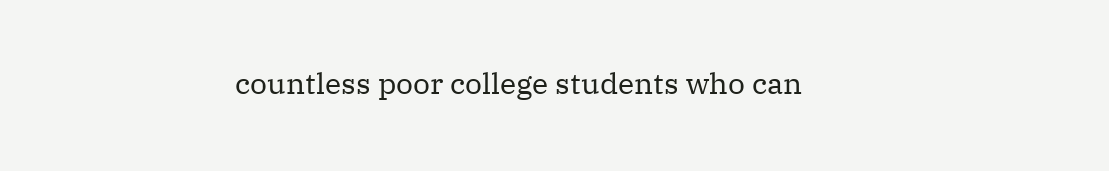countless poor college students who can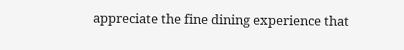appreciate the fine dining experience that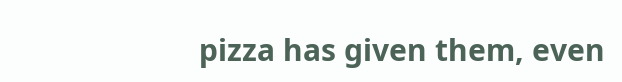pizza has given them, even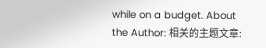while on a budget. About the Author: 相关的主题文章: